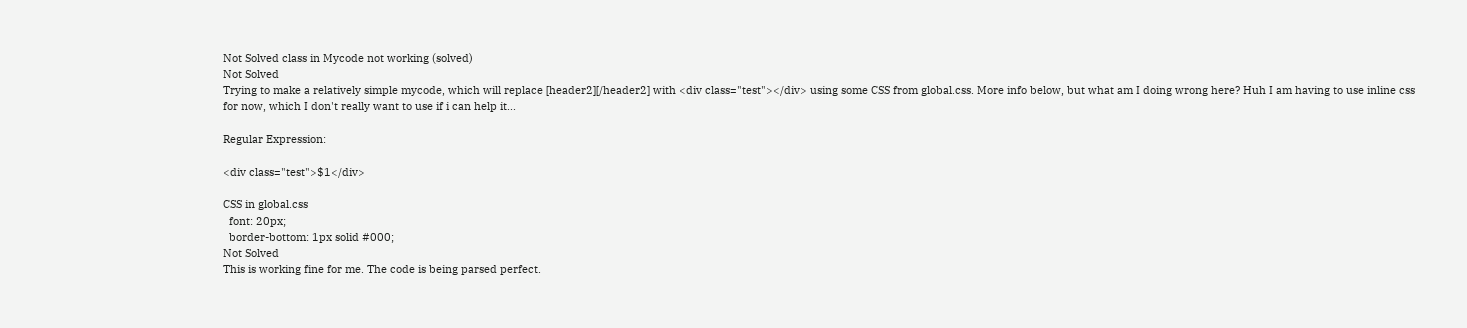Not Solved class in Mycode not working (solved)
Not Solved
Trying to make a relatively simple mycode, which will replace [header2][/header2] with <div class="test"></div> using some CSS from global.css. More info below, but what am I doing wrong here? Huh I am having to use inline css for now, which I don't really want to use if i can help it...

Regular Expression:

<div class="test">$1</div>

CSS in global.css
  font: 20px;
  border-bottom: 1px solid #000;
Not Solved
This is working fine for me. The code is being parsed perfect.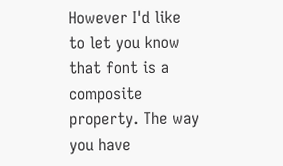However I'd like to let you know that font is a composite property. The way you have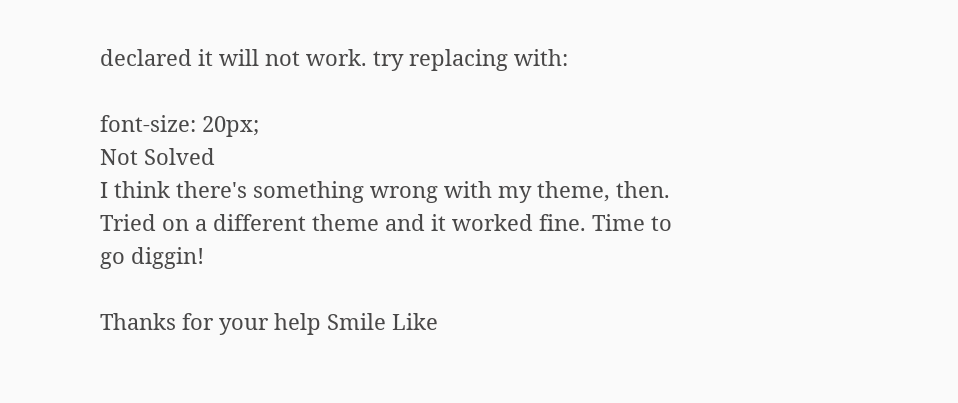declared it will not work. try replacing with:

font-size: 20px;
Not Solved
I think there's something wrong with my theme, then. Tried on a different theme and it worked fine. Time to go diggin!

Thanks for your help Smile Like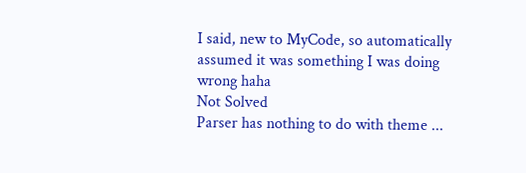I said, new to MyCode, so automatically assumed it was something I was doing wrong haha
Not Solved
Parser has nothing to do with theme ...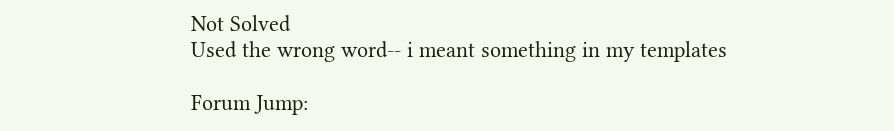Not Solved
Used the wrong word-- i meant something in my templates

Forum Jump: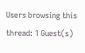Users browsing this thread: 1 Guest(s)